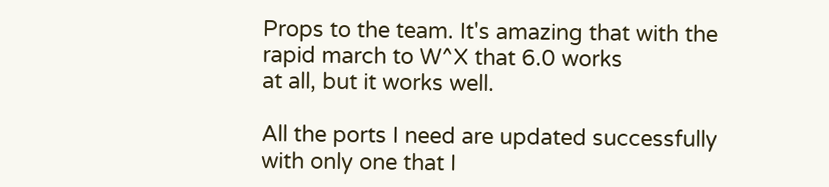Props to the team. It's amazing that with the rapid march to W^X that 6.0 works
at all, but it works well.

All the ports I need are updated successfully with only one that I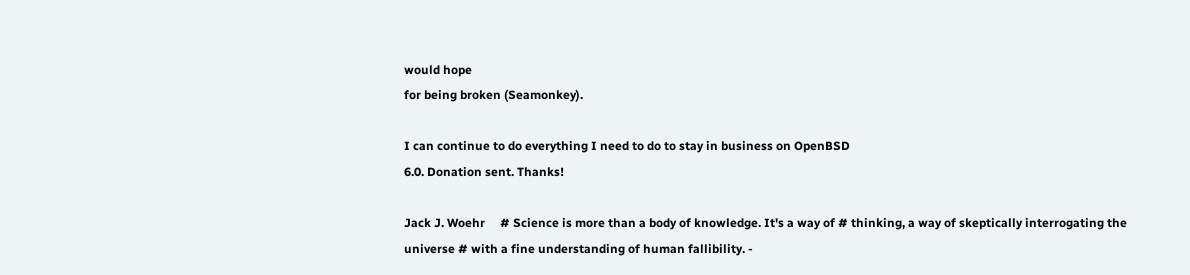would hope
for being broken (Seamonkey).

I can continue to do everything I need to do to stay in business on OpenBSD
6.0. Donation sent. Thanks!

Jack J. Woehr     # Science is more than a body of knowledge. It's a way of # thinking, a way of skeptically interrogating the universe # with a fine understanding of human fallibility. -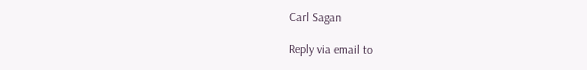Carl Sagan

Reply via email to